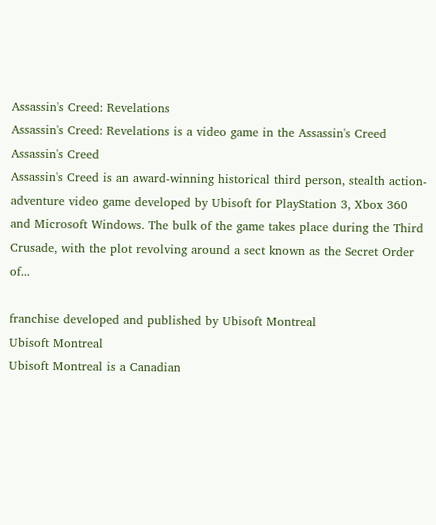Assassin's Creed: Revelations
Assassin's Creed: Revelations is a video game in the Assassin's Creed
Assassin's Creed
Assassin's Creed is an award-winning historical third person, stealth action-adventure video game developed by Ubisoft for PlayStation 3, Xbox 360 and Microsoft Windows. The bulk of the game takes place during the Third Crusade, with the plot revolving around a sect known as the Secret Order of...

franchise developed and published by Ubisoft Montreal
Ubisoft Montreal
Ubisoft Montreal is a Canadian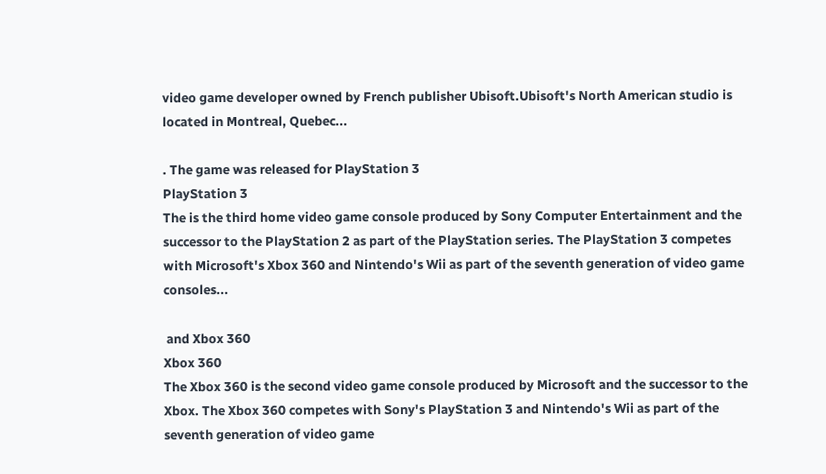video game developer owned by French publisher Ubisoft.Ubisoft's North American studio is located in Montreal, Quebec...

. The game was released for PlayStation 3
PlayStation 3
The is the third home video game console produced by Sony Computer Entertainment and the successor to the PlayStation 2 as part of the PlayStation series. The PlayStation 3 competes with Microsoft's Xbox 360 and Nintendo's Wii as part of the seventh generation of video game consoles...

 and Xbox 360
Xbox 360
The Xbox 360 is the second video game console produced by Microsoft and the successor to the Xbox. The Xbox 360 competes with Sony's PlayStation 3 and Nintendo's Wii as part of the seventh generation of video game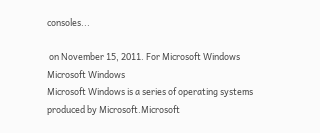consoles...

 on November 15, 2011. For Microsoft Windows
Microsoft Windows
Microsoft Windows is a series of operating systems produced by Microsoft.Microsoft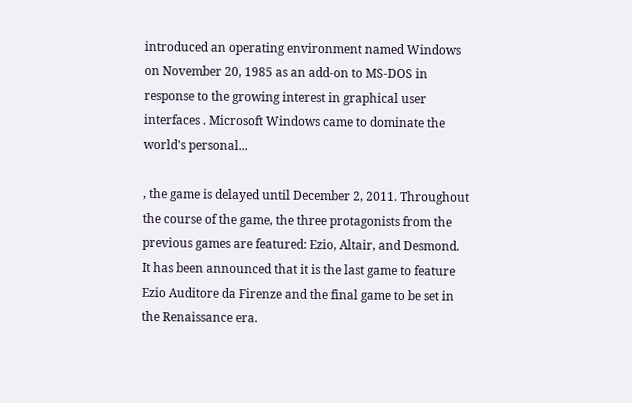introduced an operating environment named Windows on November 20, 1985 as an add-on to MS-DOS in response to the growing interest in graphical user interfaces . Microsoft Windows came to dominate the world's personal...

, the game is delayed until December 2, 2011. Throughout the course of the game, the three protagonists from the previous games are featured: Ezio, Altair, and Desmond. It has been announced that it is the last game to feature Ezio Auditore da Firenze and the final game to be set in the Renaissance era.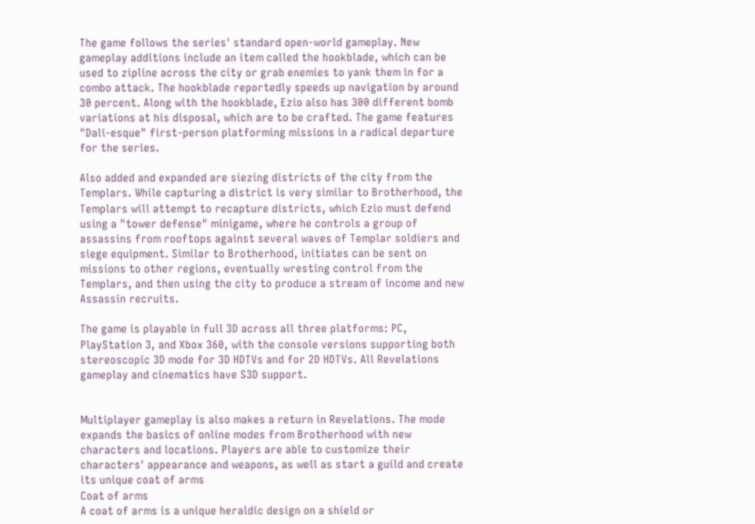The game follows the series' standard open-world gameplay. New gameplay additions include an item called the hookblade, which can be used to zipline across the city or grab enemies to yank them in for a combo attack. The hookblade reportedly speeds up navigation by around 30 percent. Along with the hookblade, Ezio also has 300 different bomb variations at his disposal, which are to be crafted. The game features "Dali-esque" first-person platforming missions in a radical departure for the series.

Also added and expanded are siezing districts of the city from the Templars. While capturing a district is very similar to Brotherhood, the Templars will attempt to recapture districts, which Ezio must defend using a "tower defense" minigame, where he controls a group of assassins from rooftops against several waves of Templar soldiers and siege equipment. Similar to Brotherhood, initiates can be sent on missions to other regions, eventually wresting control from the Templars, and then using the city to produce a stream of income and new Assassin recruits.

The game is playable in full 3D across all three platforms: PC, PlayStation 3, and Xbox 360, with the console versions supporting both stereoscopic 3D mode for 3D HDTVs and for 2D HDTVs. All Revelations gameplay and cinematics have S3D support.


Multiplayer gameplay is also makes a return in Revelations. The mode expands the basics of online modes from Brotherhood with new characters and locations. Players are able to customize their characters' appearance and weapons, as well as start a guild and create its unique coat of arms
Coat of arms
A coat of arms is a unique heraldic design on a shield or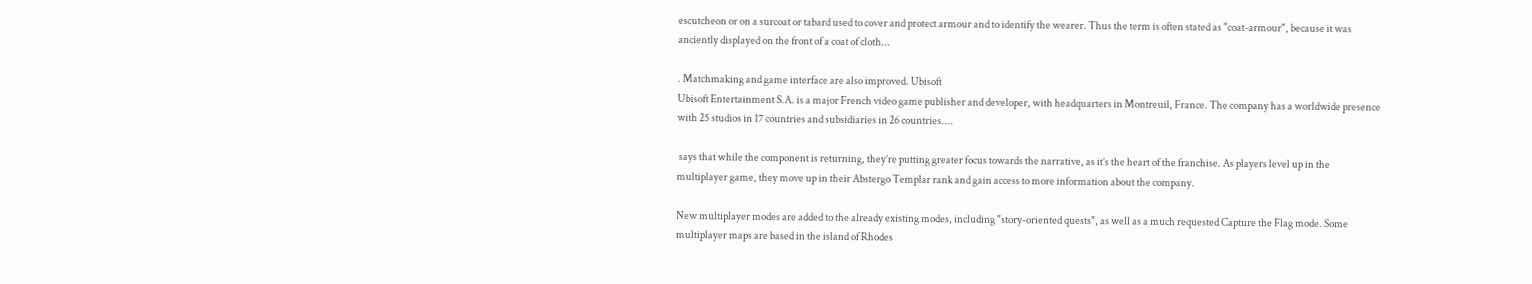escutcheon or on a surcoat or tabard used to cover and protect armour and to identify the wearer. Thus the term is often stated as "coat-armour", because it was anciently displayed on the front of a coat of cloth...

. Matchmaking and game interface are also improved. Ubisoft
Ubisoft Entertainment S.A. is a major French video game publisher and developer, with headquarters in Montreuil, France. The company has a worldwide presence with 25 studios in 17 countries and subsidiaries in 26 countries....

 says that while the component is returning, they’re putting greater focus towards the narrative, as it’s the heart of the franchise. As players level up in the multiplayer game, they move up in their Abstergo Templar rank and gain access to more information about the company.

New multiplayer modes are added to the already existing modes, including "story-oriented quests", as well as a much requested Capture the Flag mode. Some multiplayer maps are based in the island of Rhodes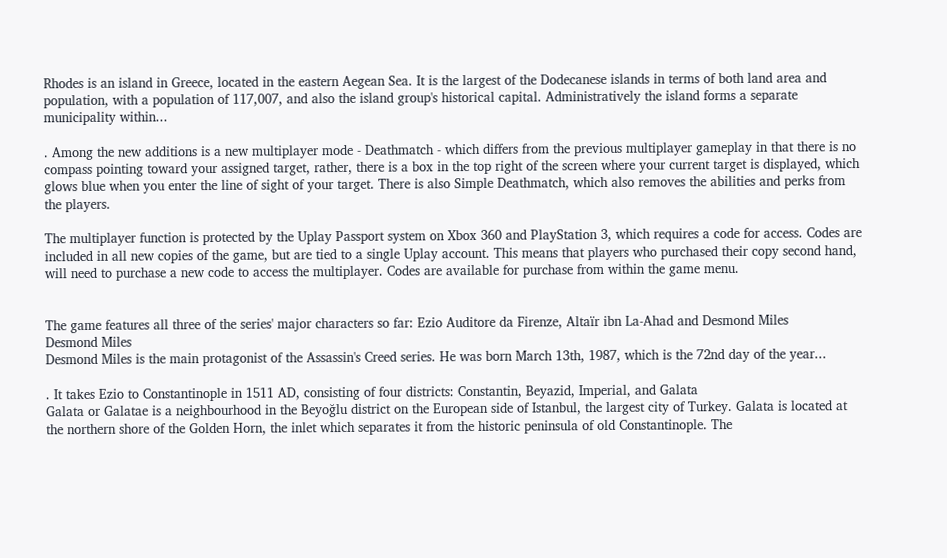Rhodes is an island in Greece, located in the eastern Aegean Sea. It is the largest of the Dodecanese islands in terms of both land area and population, with a population of 117,007, and also the island group's historical capital. Administratively the island forms a separate municipality within...

. Among the new additions is a new multiplayer mode - Deathmatch - which differs from the previous multiplayer gameplay in that there is no compass pointing toward your assigned target, rather, there is a box in the top right of the screen where your current target is displayed, which glows blue when you enter the line of sight of your target. There is also Simple Deathmatch, which also removes the abilities and perks from the players.

The multiplayer function is protected by the Uplay Passport system on Xbox 360 and PlayStation 3, which requires a code for access. Codes are included in all new copies of the game, but are tied to a single Uplay account. This means that players who purchased their copy second hand, will need to purchase a new code to access the multiplayer. Codes are available for purchase from within the game menu.


The game features all three of the series' major characters so far: Ezio Auditore da Firenze, Altaïr ibn La-Ahad and Desmond Miles
Desmond Miles
Desmond Miles is the main protagonist of the Assassin's Creed series. He was born March 13th, 1987, which is the 72nd day of the year...

. It takes Ezio to Constantinople in 1511 AD, consisting of four districts: Constantin, Beyazid, Imperial, and Galata
Galata or Galatae is a neighbourhood in the Beyoğlu district on the European side of Istanbul, the largest city of Turkey. Galata is located at the northern shore of the Golden Horn, the inlet which separates it from the historic peninsula of old Constantinople. The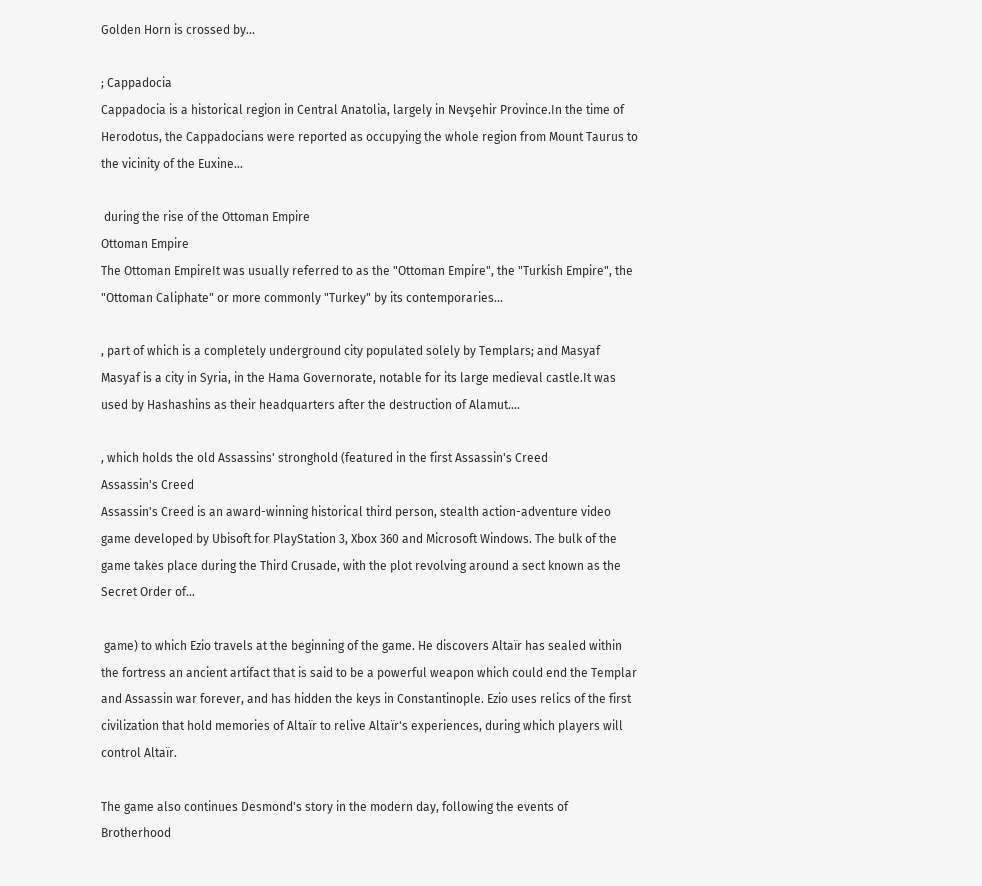Golden Horn is crossed by...

; Cappadocia
Cappadocia is a historical region in Central Anatolia, largely in Nevşehir Province.In the time of Herodotus, the Cappadocians were reported as occupying the whole region from Mount Taurus to the vicinity of the Euxine...

 during the rise of the Ottoman Empire
Ottoman Empire
The Ottoman EmpireIt was usually referred to as the "Ottoman Empire", the "Turkish Empire", the "Ottoman Caliphate" or more commonly "Turkey" by its contemporaries...

, part of which is a completely underground city populated solely by Templars; and Masyaf
Masyaf is a city in Syria, in the Hama Governorate, notable for its large medieval castle.It was used by Hashashins as their headquarters after the destruction of Alamut....

, which holds the old Assassins' stronghold (featured in the first Assassin's Creed
Assassin's Creed
Assassin's Creed is an award-winning historical third person, stealth action-adventure video game developed by Ubisoft for PlayStation 3, Xbox 360 and Microsoft Windows. The bulk of the game takes place during the Third Crusade, with the plot revolving around a sect known as the Secret Order of...

 game) to which Ezio travels at the beginning of the game. He discovers Altaïr has sealed within the fortress an ancient artifact that is said to be a powerful weapon which could end the Templar and Assassin war forever, and has hidden the keys in Constantinople. Ezio uses relics of the first civilization that hold memories of Altaïr to relive Altaïr's experiences, during which players will control Altaïr.

The game also continues Desmond's story in the modern day, following the events of Brotherhood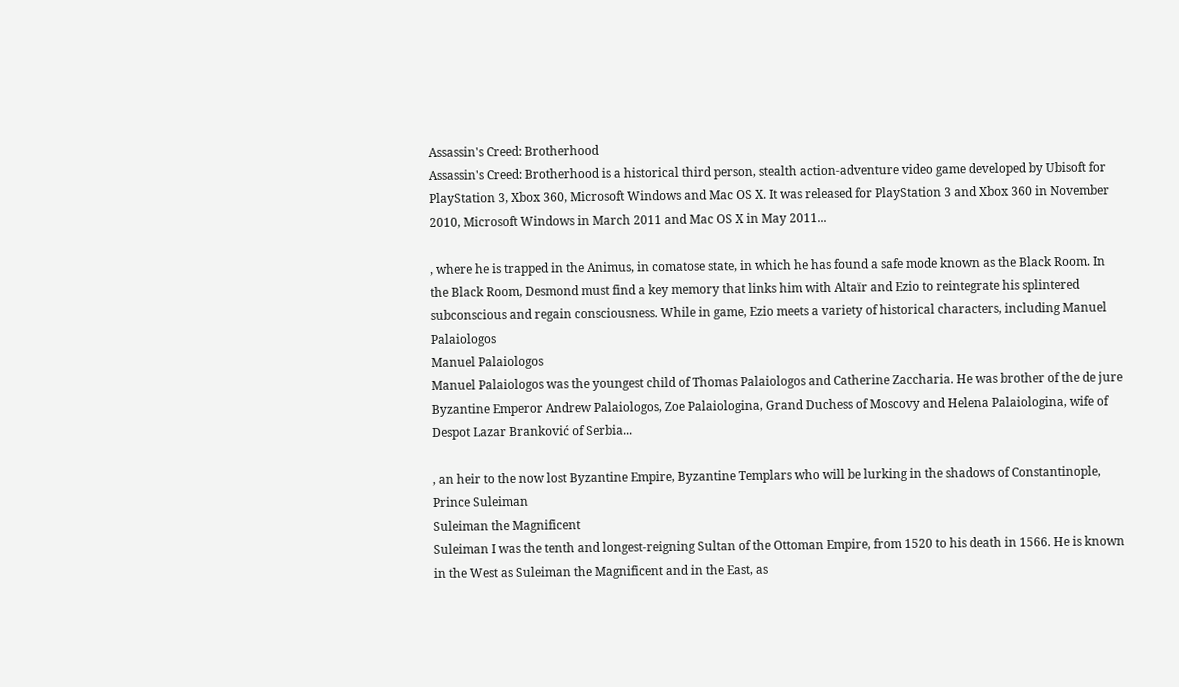Assassin's Creed: Brotherhood
Assassin's Creed: Brotherhood is a historical third person, stealth action-adventure video game developed by Ubisoft for PlayStation 3, Xbox 360, Microsoft Windows and Mac OS X. It was released for PlayStation 3 and Xbox 360 in November 2010, Microsoft Windows in March 2011 and Mac OS X in May 2011...

, where he is trapped in the Animus, in comatose state, in which he has found a safe mode known as the Black Room. In the Black Room, Desmond must find a key memory that links him with Altaïr and Ezio to reintegrate his splintered subconscious and regain consciousness. While in game, Ezio meets a variety of historical characters, including Manuel Palaiologos
Manuel Palaiologos
Manuel Palaiologos was the youngest child of Thomas Palaiologos and Catherine Zaccharia. He was brother of the de jure Byzantine Emperor Andrew Palaiologos, Zoe Palaiologina, Grand Duchess of Moscovy and Helena Palaiologina, wife of Despot Lazar Branković of Serbia...

, an heir to the now lost Byzantine Empire, Byzantine Templars who will be lurking in the shadows of Constantinople, Prince Suleiman
Suleiman the Magnificent
Suleiman I was the tenth and longest-reigning Sultan of the Ottoman Empire, from 1520 to his death in 1566. He is known in the West as Suleiman the Magnificent and in the East, as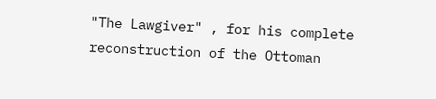"The Lawgiver" , for his complete reconstruction of the Ottoman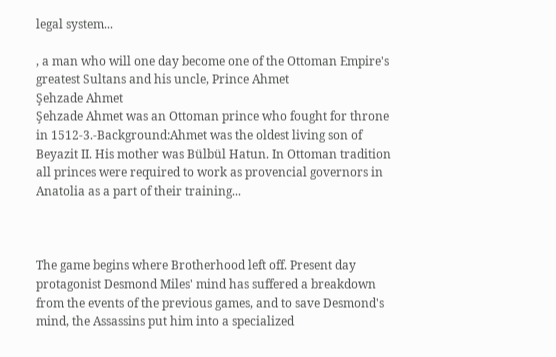legal system...

, a man who will one day become one of the Ottoman Empire's greatest Sultans and his uncle, Prince Ahmet
Şehzade Ahmet
Şehzade Ahmet was an Ottoman prince who fought for throne in 1512-3.-Background:Ahmet was the oldest living son of Beyazit II. His mother was Bülbül Hatun. In Ottoman tradition all princes were required to work as provencial governors in Anatolia as a part of their training...



The game begins where Brotherhood left off. Present day protagonist Desmond Miles' mind has suffered a breakdown from the events of the previous games, and to save Desmond's mind, the Assassins put him into a specialized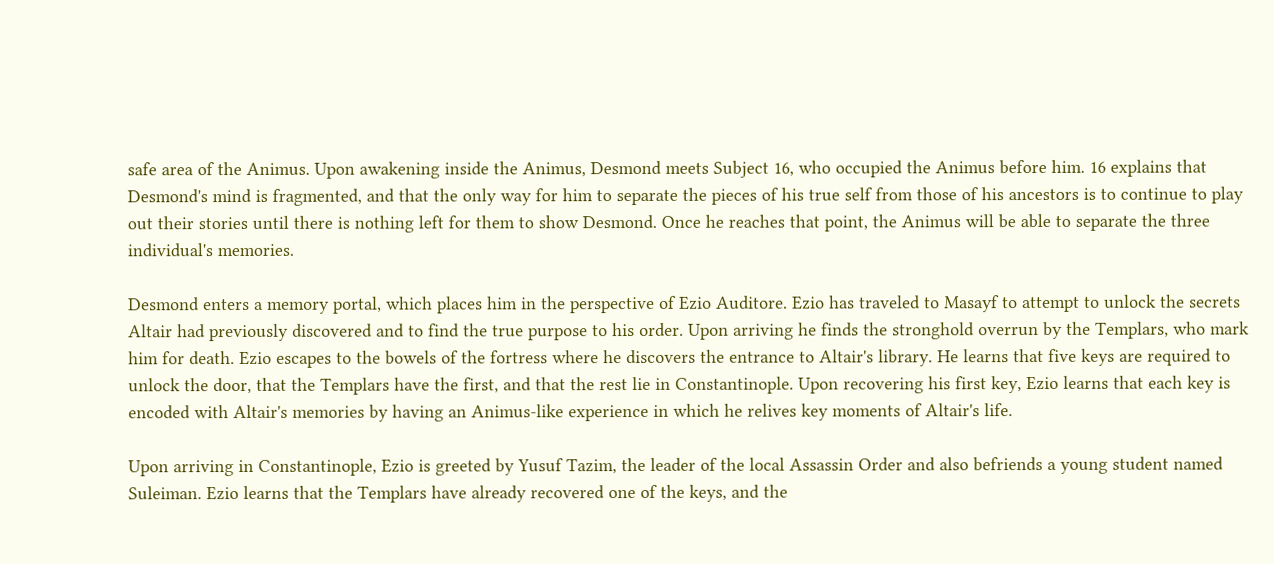safe area of the Animus. Upon awakening inside the Animus, Desmond meets Subject 16, who occupied the Animus before him. 16 explains that Desmond's mind is fragmented, and that the only way for him to separate the pieces of his true self from those of his ancestors is to continue to play out their stories until there is nothing left for them to show Desmond. Once he reaches that point, the Animus will be able to separate the three individual's memories.

Desmond enters a memory portal, which places him in the perspective of Ezio Auditore. Ezio has traveled to Masayf to attempt to unlock the secrets Altair had previously discovered and to find the true purpose to his order. Upon arriving he finds the stronghold overrun by the Templars, who mark him for death. Ezio escapes to the bowels of the fortress where he discovers the entrance to Altair's library. He learns that five keys are required to unlock the door, that the Templars have the first, and that the rest lie in Constantinople. Upon recovering his first key, Ezio learns that each key is encoded with Altair's memories by having an Animus-like experience in which he relives key moments of Altair's life.

Upon arriving in Constantinople, Ezio is greeted by Yusuf Tazim, the leader of the local Assassin Order and also befriends a young student named Suleiman. Ezio learns that the Templars have already recovered one of the keys, and the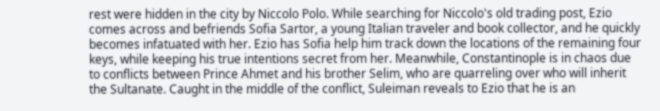rest were hidden in the city by Niccolo Polo. While searching for Niccolo's old trading post, Ezio comes across and befriends Sofia Sartor, a young Italian traveler and book collector, and he quickly becomes infatuated with her. Ezio has Sofia help him track down the locations of the remaining four keys, while keeping his true intentions secret from her. Meanwhile, Constantinople is in chaos due to conflicts between Prince Ahmet and his brother Selim, who are quarreling over who will inherit the Sultanate. Caught in the middle of the conflict, Suleiman reveals to Ezio that he is an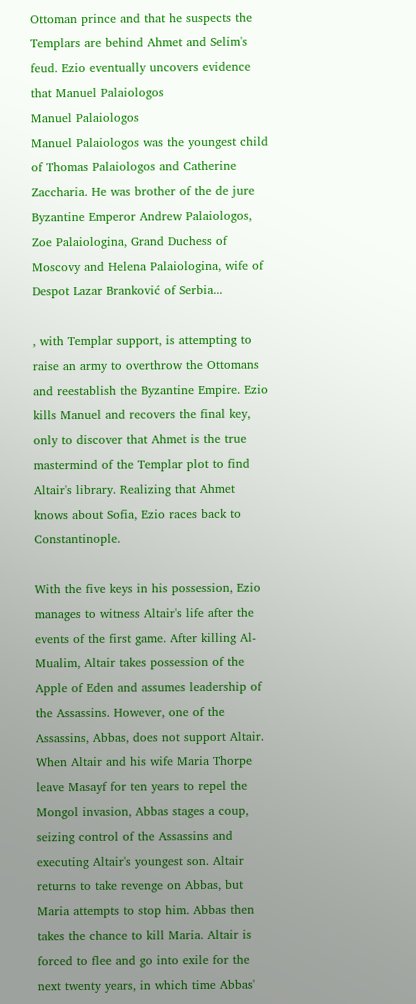Ottoman prince and that he suspects the Templars are behind Ahmet and Selim's feud. Ezio eventually uncovers evidence that Manuel Palaiologos
Manuel Palaiologos
Manuel Palaiologos was the youngest child of Thomas Palaiologos and Catherine Zaccharia. He was brother of the de jure Byzantine Emperor Andrew Palaiologos, Zoe Palaiologina, Grand Duchess of Moscovy and Helena Palaiologina, wife of Despot Lazar Branković of Serbia...

, with Templar support, is attempting to raise an army to overthrow the Ottomans and reestablish the Byzantine Empire. Ezio kills Manuel and recovers the final key, only to discover that Ahmet is the true mastermind of the Templar plot to find Altair's library. Realizing that Ahmet knows about Sofia, Ezio races back to Constantinople.

With the five keys in his possession, Ezio manages to witness Altair's life after the events of the first game. After killing Al-Mualim, Altair takes possession of the Apple of Eden and assumes leadership of the Assassins. However, one of the Assassins, Abbas, does not support Altair. When Altair and his wife Maria Thorpe leave Masayf for ten years to repel the Mongol invasion, Abbas stages a coup, seizing control of the Assassins and executing Altair's youngest son. Altair returns to take revenge on Abbas, but Maria attempts to stop him. Abbas then takes the chance to kill Maria. Altair is forced to flee and go into exile for the next twenty years, in which time Abbas'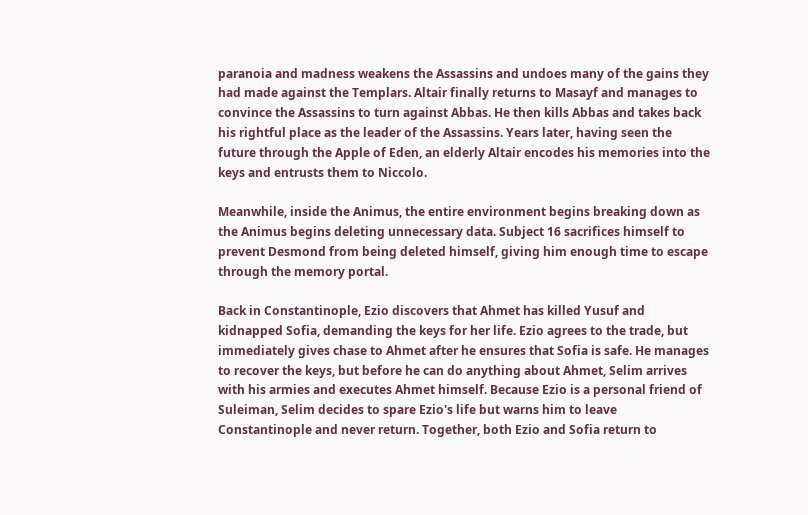paranoia and madness weakens the Assassins and undoes many of the gains they had made against the Templars. Altair finally returns to Masayf and manages to convince the Assassins to turn against Abbas. He then kills Abbas and takes back his rightful place as the leader of the Assassins. Years later, having seen the future through the Apple of Eden, an elderly Altair encodes his memories into the keys and entrusts them to Niccolo.

Meanwhile, inside the Animus, the entire environment begins breaking down as the Animus begins deleting unnecessary data. Subject 16 sacrifices himself to prevent Desmond from being deleted himself, giving him enough time to escape through the memory portal.

Back in Constantinople, Ezio discovers that Ahmet has killed Yusuf and kidnapped Sofia, demanding the keys for her life. Ezio agrees to the trade, but immediately gives chase to Ahmet after he ensures that Sofia is safe. He manages to recover the keys, but before he can do anything about Ahmet, Selim arrives with his armies and executes Ahmet himself. Because Ezio is a personal friend of Suleiman, Selim decides to spare Ezio's life but warns him to leave Constantinople and never return. Together, both Ezio and Sofia return to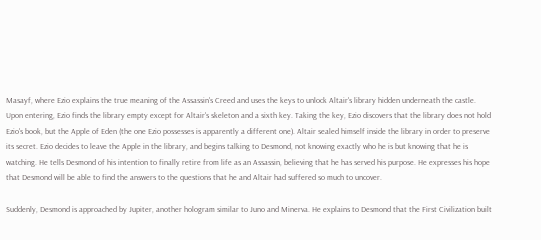Masayf, where Ezio explains the true meaning of the Assassin's Creed and uses the keys to unlock Altair's library hidden underneath the castle. Upon entering, Ezio finds the library empty except for Altair's skeleton and a sixth key. Taking the key, Ezio discovers that the library does not hold Ezio's book, but the Apple of Eden (the one Ezio possesses is apparently a different one). Altair sealed himself inside the library in order to preserve its secret. Ezio decides to leave the Apple in the library, and begins talking to Desmond, not knowing exactly who he is but knowing that he is watching. He tells Desmond of his intention to finally retire from life as an Assassin, believing that he has served his purpose. He expresses his hope that Desmond will be able to find the answers to the questions that he and Altair had suffered so much to uncover.

Suddenly, Desmond is approached by Jupiter, another hologram similar to Juno and Minerva. He explains to Desmond that the First Civilization built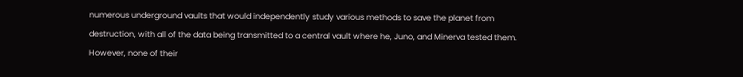numerous underground vaults that would independently study various methods to save the planet from destruction, with all of the data being transmitted to a central vault where he, Juno, and Minerva tested them. However, none of their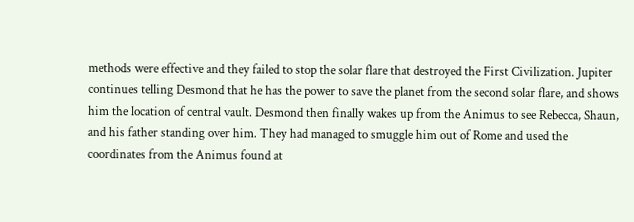methods were effective and they failed to stop the solar flare that destroyed the First Civilization. Jupiter continues telling Desmond that he has the power to save the planet from the second solar flare, and shows him the location of central vault. Desmond then finally wakes up from the Animus to see Rebecca, Shaun, and his father standing over him. They had managed to smuggle him out of Rome and used the coordinates from the Animus found at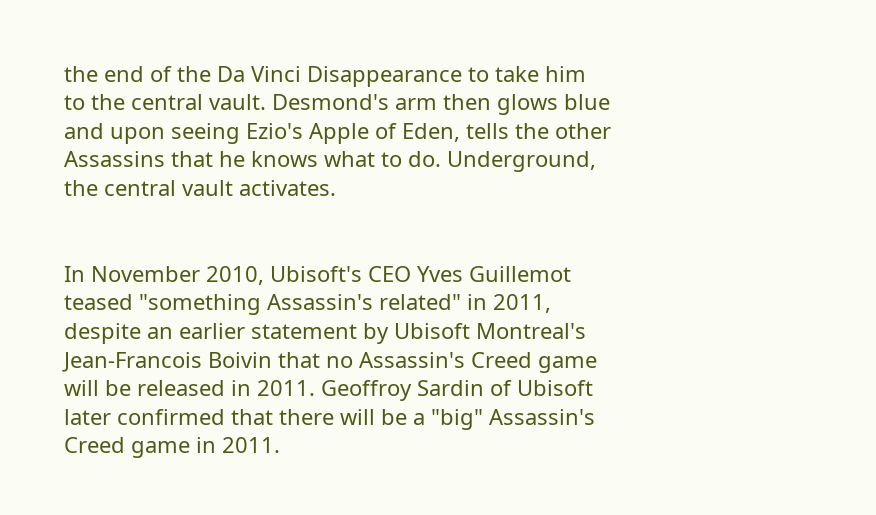the end of the Da Vinci Disappearance to take him to the central vault. Desmond's arm then glows blue and upon seeing Ezio's Apple of Eden, tells the other Assassins that he knows what to do. Underground, the central vault activates.


In November 2010, Ubisoft's CEO Yves Guillemot teased "something Assassin's related" in 2011, despite an earlier statement by Ubisoft Montreal's Jean-Francois Boivin that no Assassin's Creed game will be released in 2011. Geoffroy Sardin of Ubisoft later confirmed that there will be a "big" Assassin's Creed game in 2011.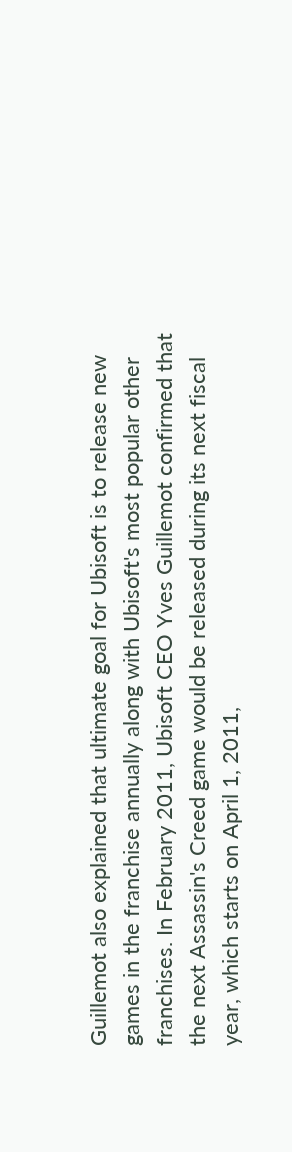Guillemot also explained that ultimate goal for Ubisoft is to release new games in the franchise annually along with Ubisoft's most popular other franchises. In February 2011, Ubisoft CEO Yves Guillemot confirmed that the next Assassin's Creed game would be released during its next fiscal year, which starts on April 1, 2011,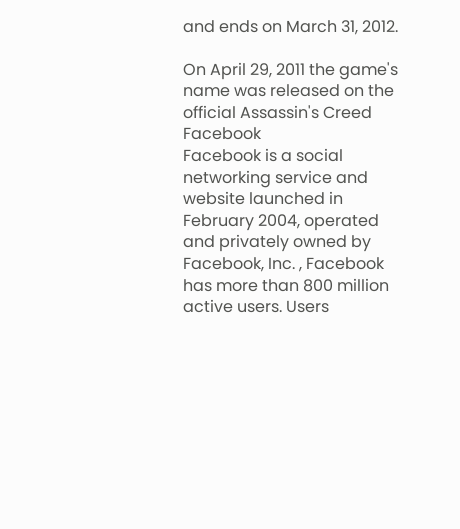and ends on March 31, 2012.

On April 29, 2011 the game's name was released on the official Assassin's Creed Facebook
Facebook is a social networking service and website launched in February 2004, operated and privately owned by Facebook, Inc. , Facebook has more than 800 million active users. Users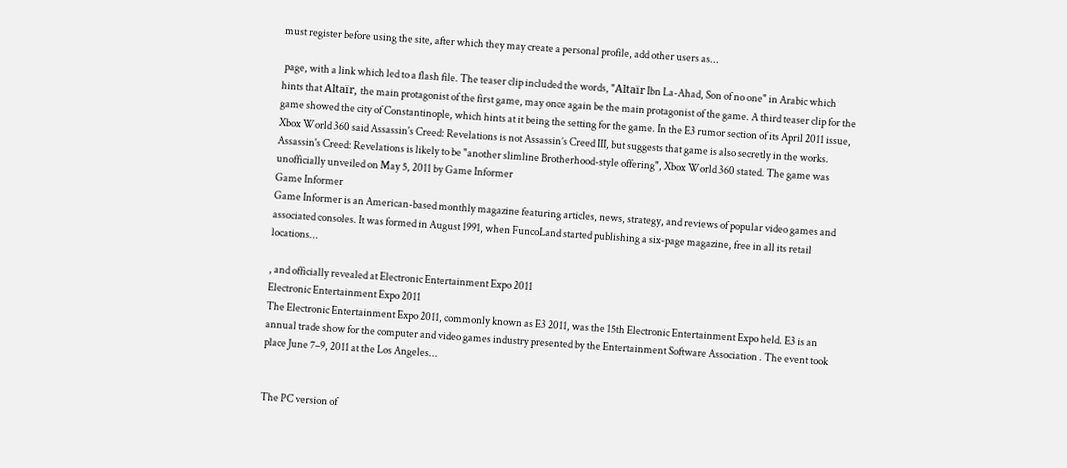must register before using the site, after which they may create a personal profile, add other users as...

 page, with a link which led to a flash file. The teaser clip included the words, "Altaïr Ibn La-Ahad, Son of no one" in Arabic which hints that Altaïr, the main protagonist of the first game, may once again be the main protagonist of the game. A third teaser clip for the game showed the city of Constantinople, which hints at it being the setting for the game. In the E3 rumor section of its April 2011 issue, Xbox World 360 said Assassin's Creed: Revelations is not Assassin’s Creed III, but suggests that game is also secretly in the works. Assassin's Creed: Revelations is likely to be "another slimline Brotherhood-style offering", Xbox World 360 stated. The game was unofficially unveiled on May 5, 2011 by Game Informer
Game Informer
Game Informer is an American-based monthly magazine featuring articles, news, strategy, and reviews of popular video games and associated consoles. It was formed in August 1991, when FuncoLand started publishing a six-page magazine, free in all its retail locations...

, and officially revealed at Electronic Entertainment Expo 2011
Electronic Entertainment Expo 2011
The Electronic Entertainment Expo 2011, commonly known as E3 2011, was the 15th Electronic Entertainment Expo held. E3 is an annual trade show for the computer and video games industry presented by the Entertainment Software Association . The event took place June 7–9, 2011 at the Los Angeles...


The PC version of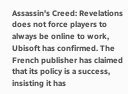Assassin's Creed: Revelations does not force players to always be online to work, Ubisoft has confirmed. The French publisher has claimed that its policy is a success, insisting it has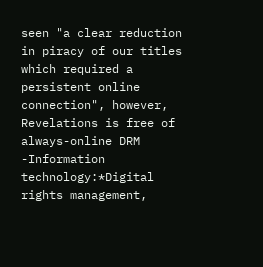seen "a clear reduction in piracy of our titles which required a persistent online connection", however, Revelations is free of always-online DRM
-Information technology:*Digital rights management,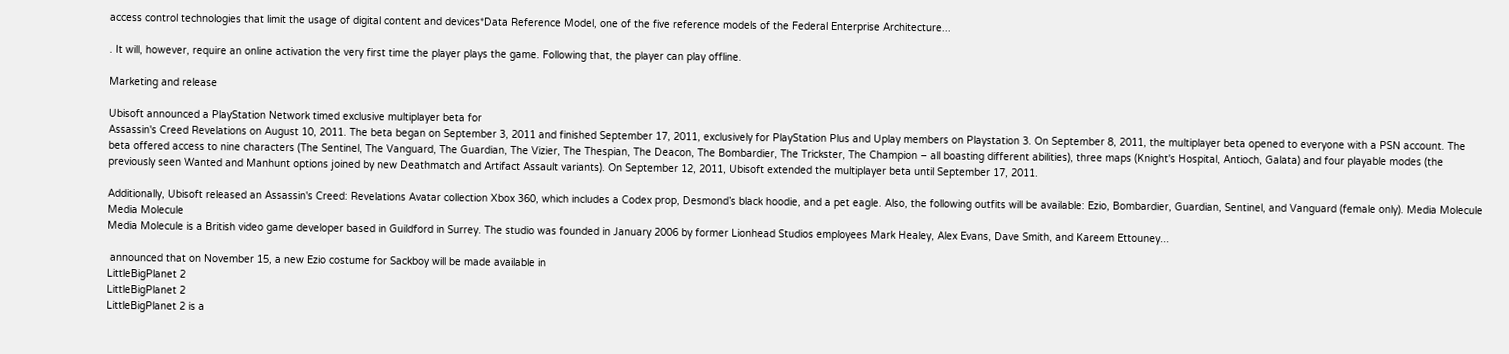access control technologies that limit the usage of digital content and devices*Data Reference Model, one of the five reference models of the Federal Enterprise Architecture...

. It will, however, require an online activation the very first time the player plays the game. Following that, the player can play offline.

Marketing and release

Ubisoft announced a PlayStation Network timed exclusive multiplayer beta for
Assassin's Creed Revelations on August 10, 2011. The beta began on September 3, 2011 and finished September 17, 2011, exclusively for PlayStation Plus and Uplay members on Playstation 3. On September 8, 2011, the multiplayer beta opened to everyone with a PSN account. The beta offered access to nine characters (The Sentinel, The Vanguard, The Guardian, The Vizier, The Thespian, The Deacon, The Bombardier, The Trickster, The Champion – all boasting different abilities), three maps (Knight's Hospital, Antioch, Galata) and four playable modes (the previously seen Wanted and Manhunt options joined by new Deathmatch and Artifact Assault variants). On September 12, 2011, Ubisoft extended the multiplayer beta until September 17, 2011.

Additionally, Ubisoft released an Assassin's Creed: Revelations Avatar collection Xbox 360, which includes a Codex prop, Desmond’s black hoodie, and a pet eagle. Also, the following outfits will be available: Ezio, Bombardier, Guardian, Sentinel, and Vanguard (female only). Media Molecule
Media Molecule
Media Molecule is a British video game developer based in Guildford in Surrey. The studio was founded in January 2006 by former Lionhead Studios employees Mark Healey, Alex Evans, Dave Smith, and Kareem Ettouney...

 announced that on November 15, a new Ezio costume for Sackboy will be made available in
LittleBigPlanet 2
LittleBigPlanet 2
LittleBigPlanet 2 is a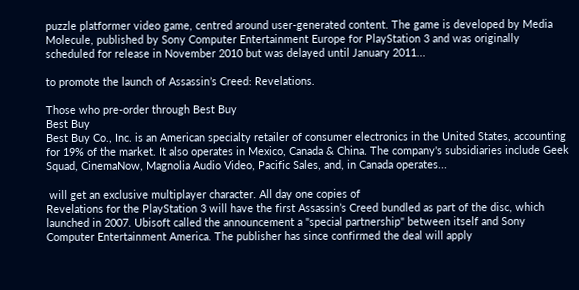puzzle platformer video game, centred around user-generated content. The game is developed by Media Molecule, published by Sony Computer Entertainment Europe for PlayStation 3 and was originally scheduled for release in November 2010 but was delayed until January 2011...

to promote the launch of Assassin’s Creed: Revelations.

Those who pre-order through Best Buy
Best Buy
Best Buy Co., Inc. is an American specialty retailer of consumer electronics in the United States, accounting for 19% of the market. It also operates in Mexico, Canada & China. The company's subsidiaries include Geek Squad, CinemaNow, Magnolia Audio Video, Pacific Sales, and, in Canada operates...

 will get an exclusive multiplayer character. All day one copies of
Revelations for the PlayStation 3 will have the first Assassin’s Creed bundled as part of the disc, which launched in 2007. Ubisoft called the announcement a "special partnership" between itself and Sony Computer Entertainment America. The publisher has since confirmed the deal will apply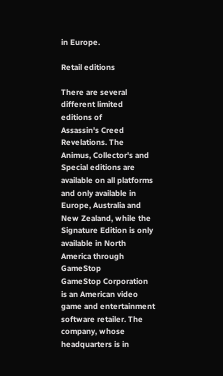in Europe.

Retail editions

There are several different limited editions of
Assassin's Creed Revelations. The Animus, Collector's and Special editions are available on all platforms and only available in Europe, Australia and New Zealand, while the Signature Edition is only available in North America through GameStop
GameStop Corporation is an American video game and entertainment software retailer. The company, whose headquarters is in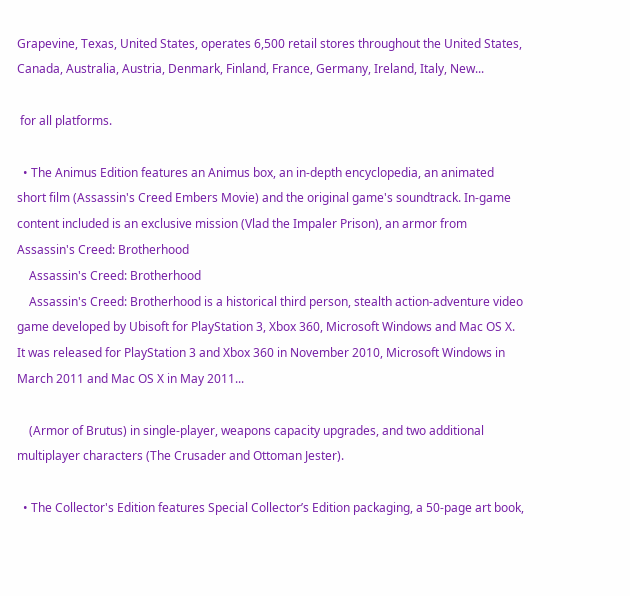Grapevine, Texas, United States, operates 6,500 retail stores throughout the United States, Canada, Australia, Austria, Denmark, Finland, France, Germany, Ireland, Italy, New...

 for all platforms.

  • The Animus Edition features an Animus box, an in-depth encyclopedia, an animated short film (Assassin's Creed Embers Movie) and the original game's soundtrack. In-game content included is an exclusive mission (Vlad the Impaler Prison), an armor from Assassin's Creed: Brotherhood
    Assassin's Creed: Brotherhood
    Assassin's Creed: Brotherhood is a historical third person, stealth action-adventure video game developed by Ubisoft for PlayStation 3, Xbox 360, Microsoft Windows and Mac OS X. It was released for PlayStation 3 and Xbox 360 in November 2010, Microsoft Windows in March 2011 and Mac OS X in May 2011...

    (Armor of Brutus) in single-player, weapons capacity upgrades, and two additional multiplayer characters (The Crusader and Ottoman Jester).

  • The Collector's Edition features Special Collector’s Edition packaging, a 50-page art book,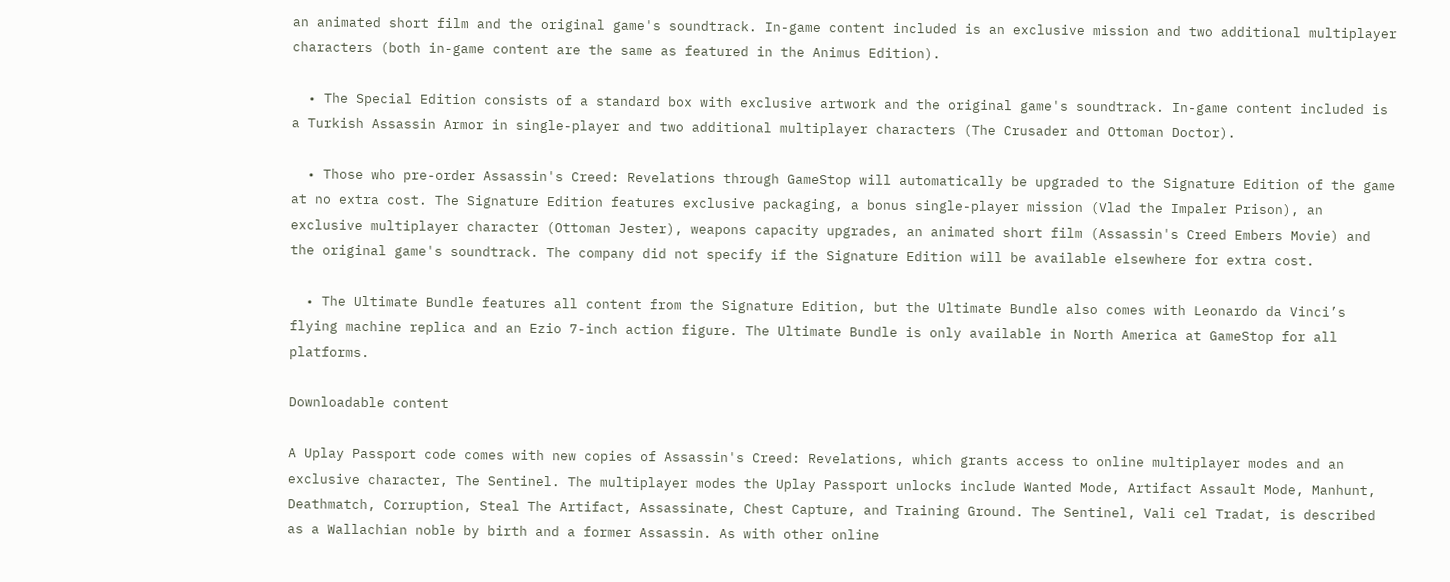an animated short film and the original game's soundtrack. In-game content included is an exclusive mission and two additional multiplayer characters (both in-game content are the same as featured in the Animus Edition).

  • The Special Edition consists of a standard box with exclusive artwork and the original game's soundtrack. In-game content included is a Turkish Assassin Armor in single-player and two additional multiplayer characters (The Crusader and Ottoman Doctor).

  • Those who pre-order Assassin's Creed: Revelations through GameStop will automatically be upgraded to the Signature Edition of the game at no extra cost. The Signature Edition features exclusive packaging, a bonus single-player mission (Vlad the Impaler Prison), an exclusive multiplayer character (Ottoman Jester), weapons capacity upgrades, an animated short film (Assassin's Creed Embers Movie) and the original game's soundtrack. The company did not specify if the Signature Edition will be available elsewhere for extra cost.

  • The Ultimate Bundle features all content from the Signature Edition, but the Ultimate Bundle also comes with Leonardo da Vinci’s flying machine replica and an Ezio 7-inch action figure. The Ultimate Bundle is only available in North America at GameStop for all platforms.

Downloadable content

A Uplay Passport code comes with new copies of Assassin's Creed: Revelations, which grants access to online multiplayer modes and an exclusive character, The Sentinel. The multiplayer modes the Uplay Passport unlocks include Wanted Mode, Artifact Assault Mode, Manhunt, Deathmatch, Corruption, Steal The Artifact, Assassinate, Chest Capture, and Training Ground. The Sentinel, Vali cel Tradat, is described as a Wallachian noble by birth and a former Assassin. As with other online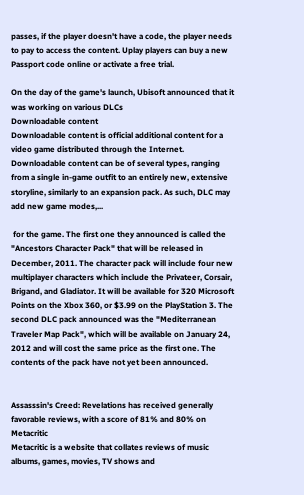passes, if the player doesn't have a code, the player needs to pay to access the content. Uplay players can buy a new Passport code online or activate a free trial.

On the day of the game's launch, Ubisoft announced that it was working on various DLCs
Downloadable content
Downloadable content is official additional content for a video game distributed through the Internet. Downloadable content can be of several types, ranging from a single in-game outfit to an entirely new, extensive storyline, similarly to an expansion pack. As such, DLC may add new game modes,...

 for the game. The first one they announced is called the "Ancestors Character Pack" that will be released in December, 2011. The character pack will include four new multiplayer characters which include the Privateer, Corsair, Brigand, and Gladiator. It will be available for 320 Microsoft Points on the Xbox 360, or $3.99 on the PlayStation 3. The second DLC pack announced was the "Mediterranean Traveler Map Pack", which will be available on January 24, 2012 and will cost the same price as the first one. The contents of the pack have not yet been announced.


Assasssin's Creed: Revelations has received generally favorable reviews, with a score of 81% and 80% on Metacritic
Metacritic is a website that collates reviews of music albums, games, movies, TV shows and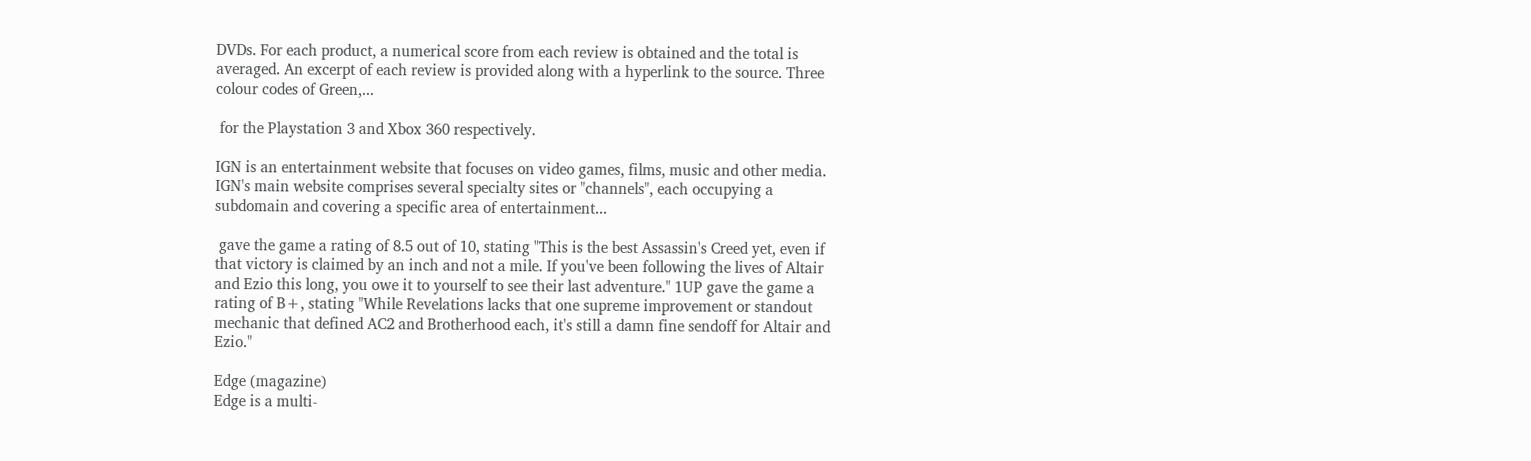DVDs. For each product, a numerical score from each review is obtained and the total is averaged. An excerpt of each review is provided along with a hyperlink to the source. Three colour codes of Green,...

 for the Playstation 3 and Xbox 360 respectively.

IGN is an entertainment website that focuses on video games, films, music and other media. IGN's main website comprises several specialty sites or "channels", each occupying a subdomain and covering a specific area of entertainment...

 gave the game a rating of 8.5 out of 10, stating "This is the best Assassin's Creed yet, even if that victory is claimed by an inch and not a mile. If you've been following the lives of Altair and Ezio this long, you owe it to yourself to see their last adventure." 1UP gave the game a rating of B+, stating "While Revelations lacks that one supreme improvement or standout mechanic that defined AC2 and Brotherhood each, it's still a damn fine sendoff for Altair and Ezio."

Edge (magazine)
Edge is a multi-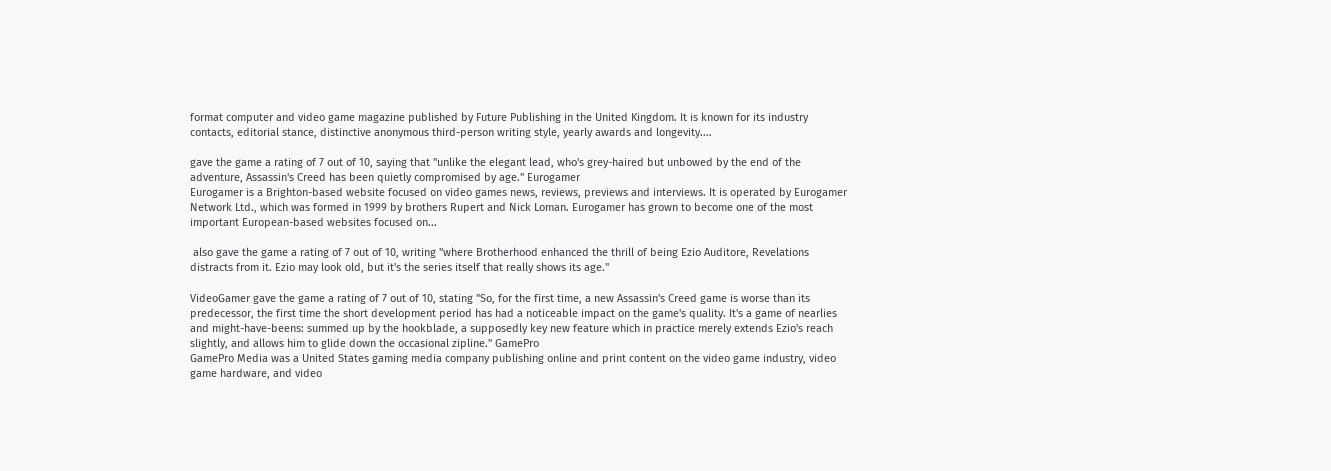format computer and video game magazine published by Future Publishing in the United Kingdom. It is known for its industry contacts, editorial stance, distinctive anonymous third-person writing style, yearly awards and longevity....

gave the game a rating of 7 out of 10, saying that "unlike the elegant lead, who's grey-haired but unbowed by the end of the adventure, Assassin's Creed has been quietly compromised by age." Eurogamer
Eurogamer is a Brighton-based website focused on video games news, reviews, previews and interviews. It is operated by Eurogamer Network Ltd., which was formed in 1999 by brothers Rupert and Nick Loman. Eurogamer has grown to become one of the most important European-based websites focused on...

 also gave the game a rating of 7 out of 10, writing "where Brotherhood enhanced the thrill of being Ezio Auditore, Revelations distracts from it. Ezio may look old, but it's the series itself that really shows its age."

VideoGamer gave the game a rating of 7 out of 10, stating "So, for the first time, a new Assassin's Creed game is worse than its predecessor, the first time the short development period has had a noticeable impact on the game's quality. It's a game of nearlies and might-have-beens: summed up by the hookblade, a supposedly key new feature which in practice merely extends Ezio's reach slightly, and allows him to glide down the occasional zipline." GamePro
GamePro Media was a United States gaming media company publishing online and print content on the video game industry, video game hardware, and video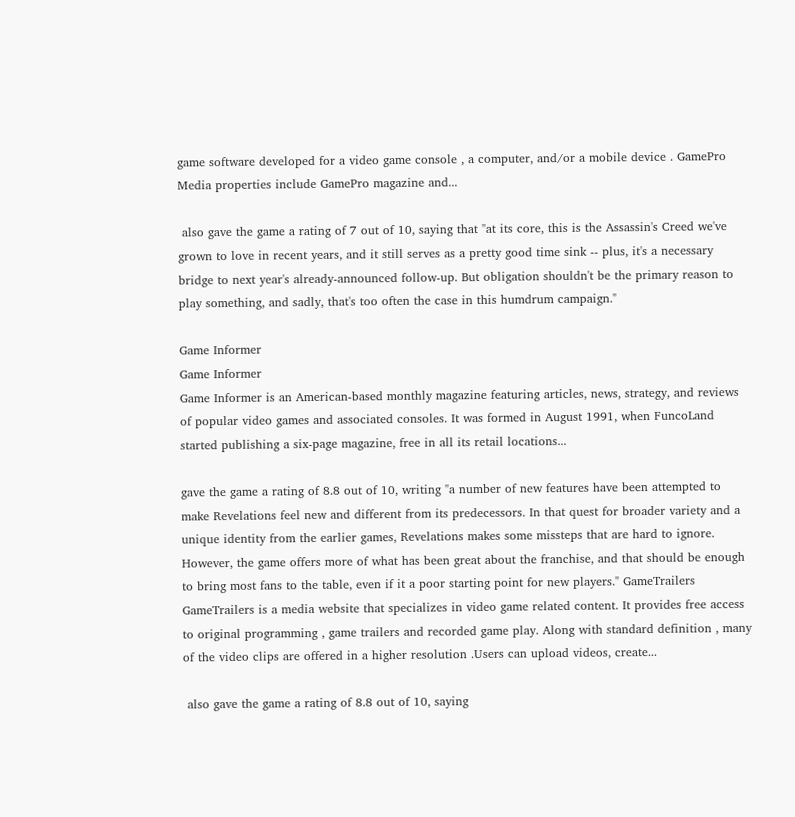game software developed for a video game console , a computer, and/or a mobile device . GamePro Media properties include GamePro magazine and...

 also gave the game a rating of 7 out of 10, saying that "at its core, this is the Assassin's Creed we've grown to love in recent years, and it still serves as a pretty good time sink -- plus, it's a necessary bridge to next year's already-announced follow-up. But obligation shouldn't be the primary reason to play something, and sadly, that's too often the case in this humdrum campaign."

Game Informer
Game Informer
Game Informer is an American-based monthly magazine featuring articles, news, strategy, and reviews of popular video games and associated consoles. It was formed in August 1991, when FuncoLand started publishing a six-page magazine, free in all its retail locations...

gave the game a rating of 8.8 out of 10, writing "a number of new features have been attempted to make Revelations feel new and different from its predecessors. In that quest for broader variety and a unique identity from the earlier games, Revelations makes some missteps that are hard to ignore. However, the game offers more of what has been great about the franchise, and that should be enough to bring most fans to the table, even if it a poor starting point for new players." GameTrailers
GameTrailers is a media website that specializes in video game related content. It provides free access to original programming , game trailers and recorded game play. Along with standard definition , many of the video clips are offered in a higher resolution .Users can upload videos, create...

 also gave the game a rating of 8.8 out of 10, saying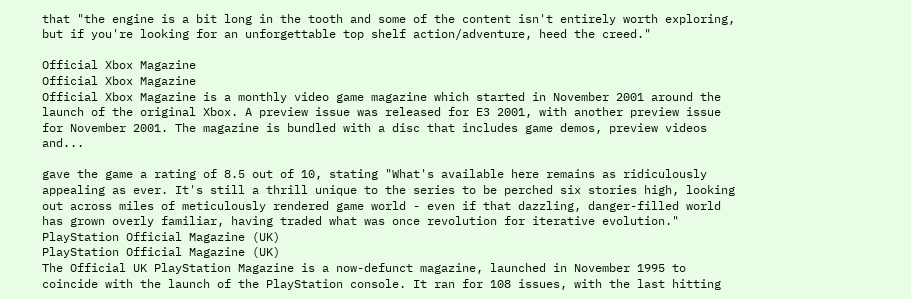that "the engine is a bit long in the tooth and some of the content isn't entirely worth exploring, but if you're looking for an unforgettable top shelf action/adventure, heed the creed."

Official Xbox Magazine
Official Xbox Magazine
Official Xbox Magazine is a monthly video game magazine which started in November 2001 around the launch of the original Xbox. A preview issue was released for E3 2001, with another preview issue for November 2001. The magazine is bundled with a disc that includes game demos, preview videos and...

gave the game a rating of 8.5 out of 10, stating "What's available here remains as ridiculously appealing as ever. It's still a thrill unique to the series to be perched six stories high, looking out across miles of meticulously rendered game world - even if that dazzling, danger-filled world has grown overly familiar, having traded what was once revolution for iterative evolution." PlayStation Official Magazine (UK)
PlayStation Official Magazine (UK)
The Official UK PlayStation Magazine is a now-defunct magazine, launched in November 1995 to coincide with the launch of the PlayStation console. It ran for 108 issues, with the last hitting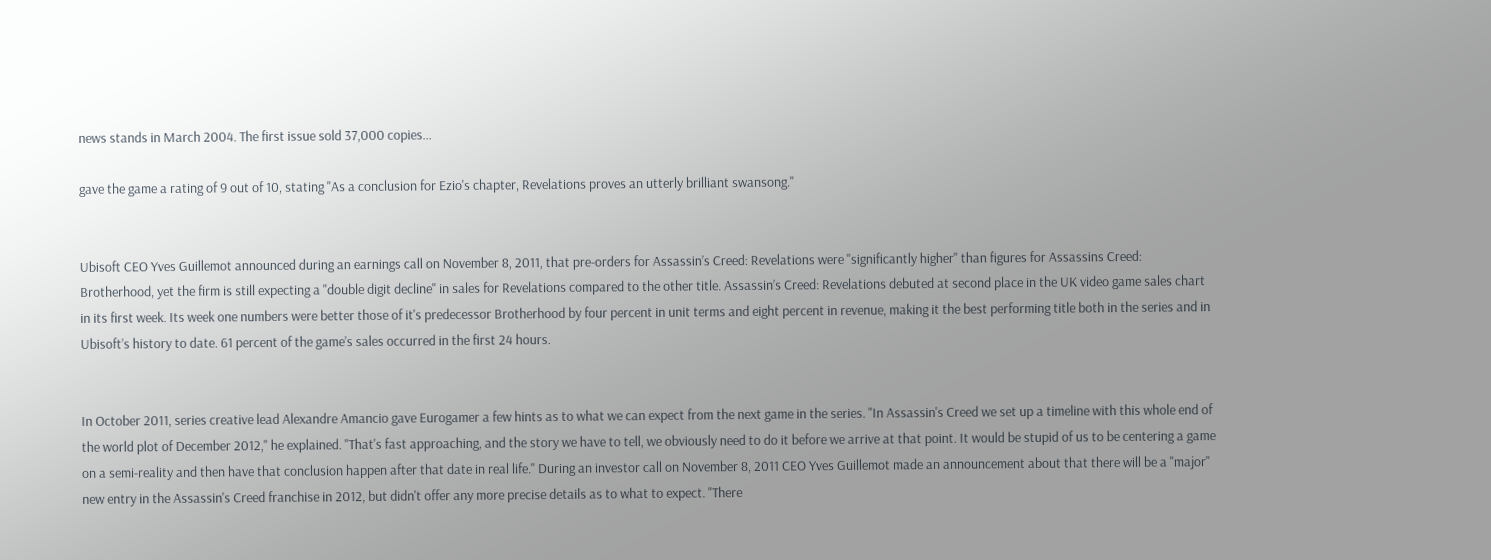news stands in March 2004. The first issue sold 37,000 copies...

gave the game a rating of 9 out of 10, stating "As a conclusion for Ezio's chapter, Revelations proves an utterly brilliant swansong."


Ubisoft CEO Yves Guillemot announced during an earnings call on November 8, 2011, that pre-orders for Assassin’s Creed: Revelations were "significantly higher" than figures for Assassins Creed: Brotherhood, yet the firm is still expecting a "double digit decline" in sales for Revelations compared to the other title. Assassin’s Creed: Revelations debuted at second place in the UK video game sales chart in its first week. Its week one numbers were better those of it's predecessor Brotherhood by four percent in unit terms and eight percent in revenue, making it the best performing title both in the series and in Ubisoft’s history to date. 61 percent of the game’s sales occurred in the first 24 hours.


In October 2011, series creative lead Alexandre Amancio gave Eurogamer a few hints as to what we can expect from the next game in the series. "In Assassin's Creed we set up a timeline with this whole end of the world plot of December 2012," he explained. "That's fast approaching, and the story we have to tell, we obviously need to do it before we arrive at that point. It would be stupid of us to be centering a game on a semi-reality and then have that conclusion happen after that date in real life." During an investor call on November 8, 2011 CEO Yves Guillemot made an announcement about that there will be a "major" new entry in the Assassin's Creed franchise in 2012, but didn't offer any more precise details as to what to expect. "There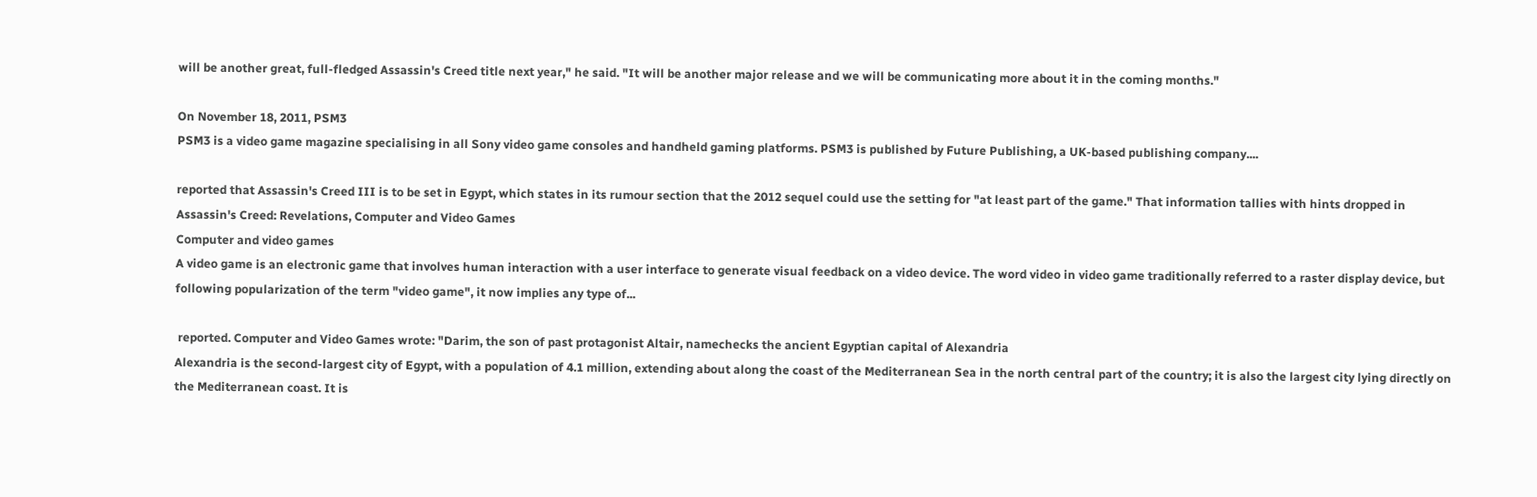will be another great, full-fledged Assassin's Creed title next year," he said. "It will be another major release and we will be communicating more about it in the coming months."

On November 18, 2011, PSM3
PSM3 is a video game magazine specialising in all Sony video game consoles and handheld gaming platforms. PSM3 is published by Future Publishing, a UK-based publishing company....

reported that Assassin's Creed III is to be set in Egypt, which states in its rumour section that the 2012 sequel could use the setting for "at least part of the game." That information tallies with hints dropped in Assassin's Creed: Revelations, Computer and Video Games
Computer and video games
A video game is an electronic game that involves human interaction with a user interface to generate visual feedback on a video device. The word video in video game traditionally referred to a raster display device, but following popularization of the term "video game", it now implies any type of...

 reported. Computer and Video Games wrote: "Darim, the son of past protagonist Altair, namechecks the ancient Egyptian capital of Alexandria
Alexandria is the second-largest city of Egypt, with a population of 4.1 million, extending about along the coast of the Mediterranean Sea in the north central part of the country; it is also the largest city lying directly on the Mediterranean coast. It is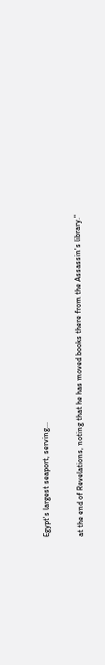Egypt's largest seaport, serving...

at the end of Revelations, noting that he has moved books there from the Assassin's library."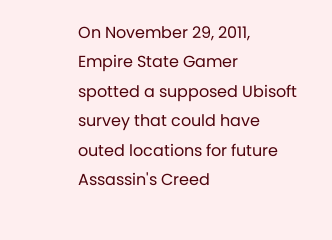On November 29, 2011, Empire State Gamer spotted a supposed Ubisoft survey that could have outed locations for future Assassin's Creed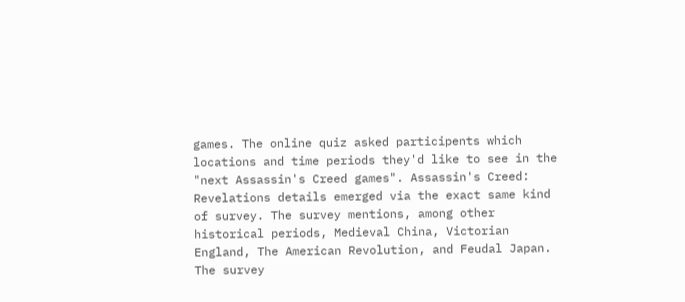games. The online quiz asked participents which locations and time periods they'd like to see in the "next Assassin's Creed games". Assassin's Creed: Revelations details emerged via the exact same kind of survey. The survey mentions, among other historical periods, Medieval China, Victorian England, The American Revolution, and Feudal Japan. The survey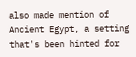also made mention of Ancient Egypt, a setting that's been hinted for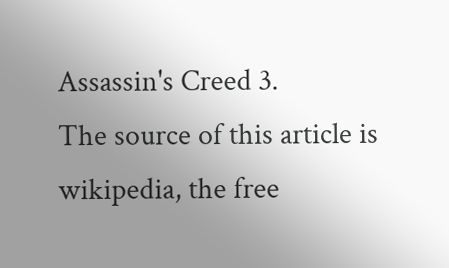Assassin's Creed 3.
The source of this article is wikipedia, the free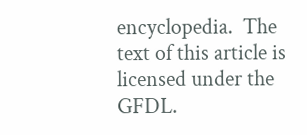encyclopedia.  The text of this article is licensed under the GFDL.